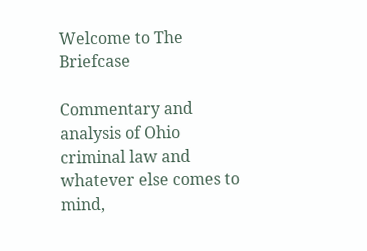Welcome to The Briefcase

Commentary and analysis of Ohio criminal law and whatever else comes to mind,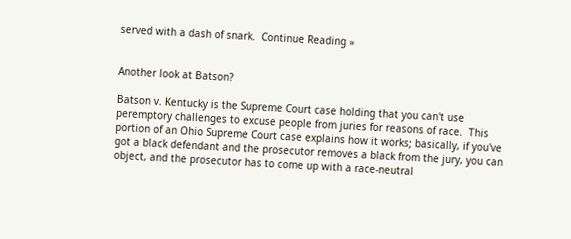served with a dash of snark.  Continue Reading »


Another look at Batson?

Batson v. Kentucky is the Supreme Court case holding that you can't use peremptory challenges to excuse people from juries for reasons of race.  This portion of an Ohio Supreme Court case explains how it works; basically, if you've got a black defendant and the prosecutor removes a black from the jury, you can object, and the prosecutor has to come up with a race-neutral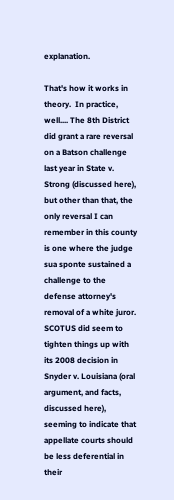explanation.

That's how it works in theory.  In practice, well.... The 8th District did grant a rare reversal on a Batson challenge last year in State v. Strong (discussed here), but other than that, the only reversal I can remember in this county is one where the judge sua sponte sustained a challenge to the defense attorney's removal of a white juror.  SCOTUS did seem to tighten things up with its 2008 decision in Snyder v. Louisiana (oral argument, and facts, discussed here), seeming to indicate that appellate courts should be less deferential in their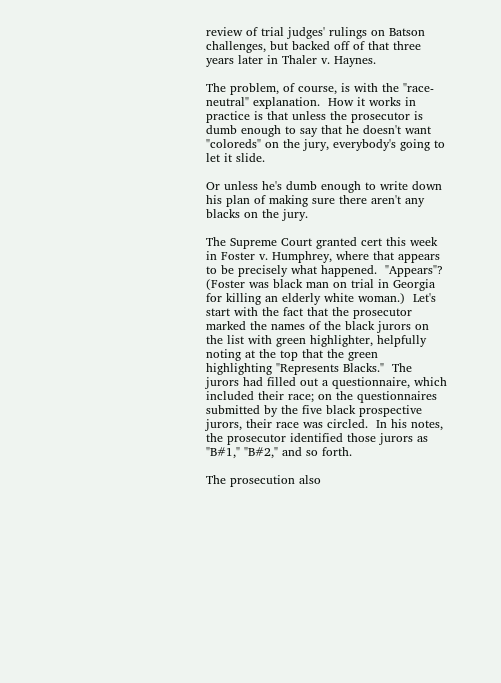review of trial judges' rulings on Batson challenges, but backed off of that three years later in Thaler v. Haynes.

The problem, of course, is with the "race-neutral" explanation.  How it works in practice is that unless the prosecutor is dumb enough to say that he doesn't want "coloreds" on the jury, everybody's going to let it slide.

Or unless he's dumb enough to write down his plan of making sure there aren't any blacks on the jury.

The Supreme Court granted cert this week in Foster v. Humphrey, where that appears to be precisely what happened.  "Appears"?  (Foster was black man on trial in Georgia for killing an elderly white woman.)  Let's start with the fact that the prosecutor marked the names of the black jurors on the list with green highlighter, helpfully noting at the top that the green highlighting "Represents Blacks."  The jurors had filled out a questionnaire, which included their race; on the questionnaires submitted by the five black prospective jurors, their race was circled.  In his notes, the prosecutor identified those jurors as "B#1," "B#2," and so forth.

The prosecution also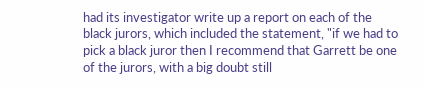had its investigator write up a report on each of the black jurors, which included the statement, "if we had to pick a black juror then I recommend that Garrett be one of the jurors, with a big doubt still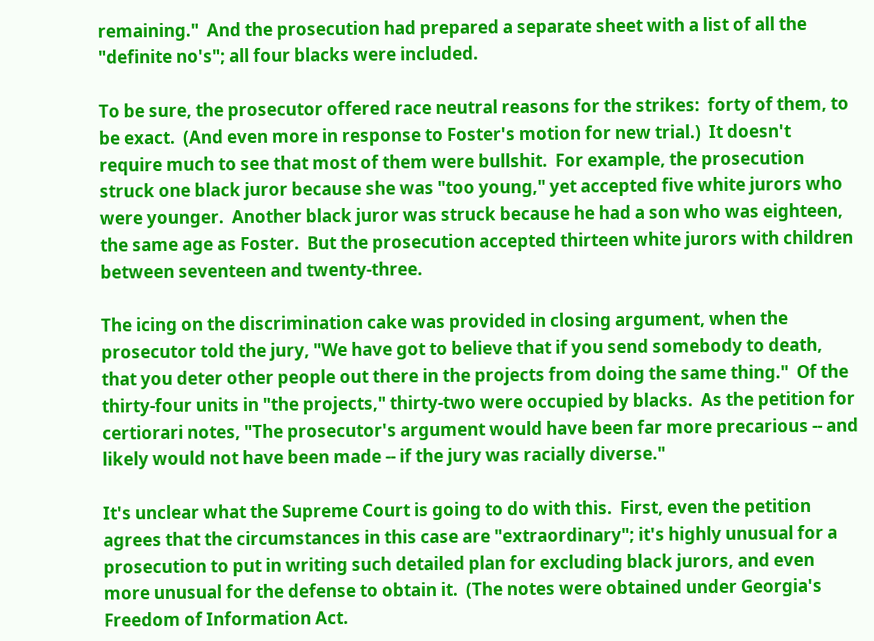remaining."  And the prosecution had prepared a separate sheet with a list of all the "definite no's"; all four blacks were included.

To be sure, the prosecutor offered race neutral reasons for the strikes:  forty of them, to be exact.  (And even more in response to Foster's motion for new trial.)  It doesn't require much to see that most of them were bullshit.  For example, the prosecution struck one black juror because she was "too young," yet accepted five white jurors who were younger.  Another black juror was struck because he had a son who was eighteen, the same age as Foster.  But the prosecution accepted thirteen white jurors with children between seventeen and twenty-three.

The icing on the discrimination cake was provided in closing argument, when the prosecutor told the jury, "We have got to believe that if you send somebody to death, that you deter other people out there in the projects from doing the same thing."  Of the thirty-four units in "the projects," thirty-two were occupied by blacks.  As the petition for certiorari notes, "The prosecutor's argument would have been far more precarious -- and likely would not have been made -- if the jury was racially diverse."

It's unclear what the Supreme Court is going to do with this.  First, even the petition agrees that the circumstances in this case are "extraordinary"; it's highly unusual for a prosecution to put in writing such detailed plan for excluding black jurors, and even more unusual for the defense to obtain it.  (The notes were obtained under Georgia's Freedom of Information Act.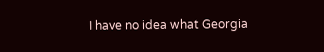I have no idea what Georgia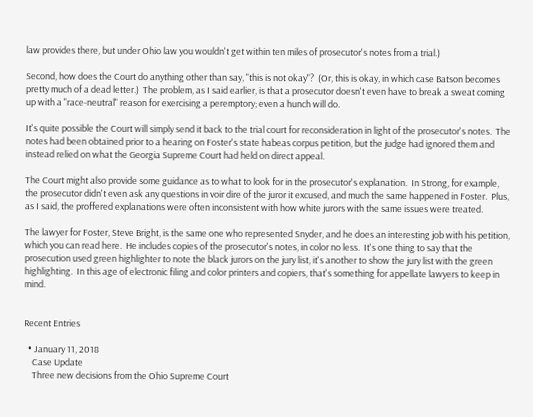law provides there, but under Ohio law you wouldn't get within ten miles of prosecutor's notes from a trial.)

Second, how does the Court do anything other than say, "this is not okay"?  (Or, this is okay, in which case Batson becomes pretty much of a dead letter.)  The problem, as I said earlier, is that a prosecutor doesn't even have to break a sweat coming up with a "race-neutral" reason for exercising a peremptory; even a hunch will do.

It's quite possible the Court will simply send it back to the trial court for reconsideration in light of the prosecutor's notes.  The notes had been obtained prior to a hearing on Foster's state habeas corpus petition, but the judge had ignored them and instead relied on what the Georgia Supreme Court had held on direct appeal.

The Court might also provide some guidance as to what to look for in the prosecutor's explanation.  In Strong, for example, the prosecutor didn't even ask any questions in voir dire of the juror it excused, and much the same happened in Foster.  Plus, as I said, the proffered explanations were often inconsistent with how white jurors with the same issues were treated.

The lawyer for Foster, Steve Bright, is the same one who represented Snyder, and he does an interesting job with his petition, which you can read here.  He includes copies of the prosecutor's notes, in color no less.  It's one thing to say that the prosecution used green highlighter to note the black jurors on the jury list, it's another to show the jury list with the green highlighting.  In this age of electronic filing and color printers and copiers, that's something for appellate lawyers to keep in mind.


Recent Entries

  • January 11, 2018
    Case Update
    Three new decisions from the Ohio Supreme Court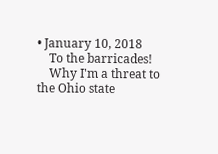• January 10, 2018
    To the barricades!
    Why I'm a threat to the Ohio state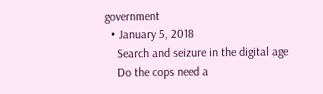government
  • January 5, 2018
    Search and seizure in the digital age
    Do the cops need a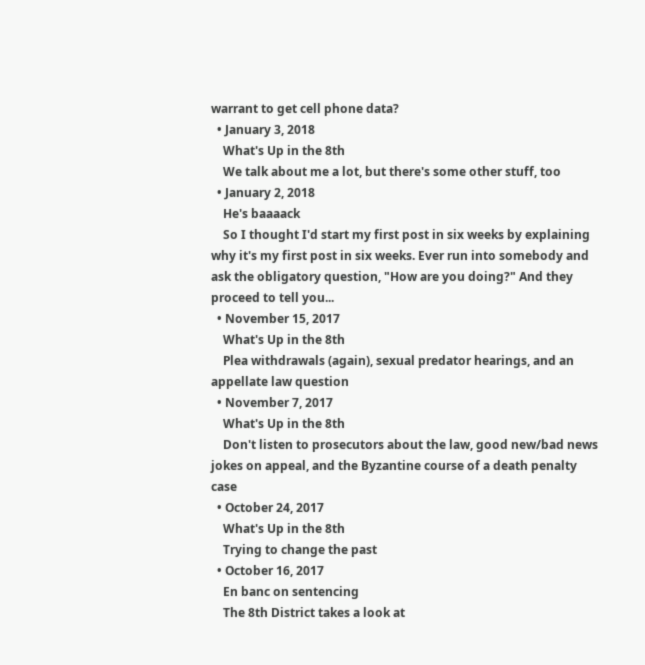warrant to get cell phone data?
  • January 3, 2018
    What's Up in the 8th
    We talk about me a lot, but there's some other stuff, too
  • January 2, 2018
    He's baaaack
    So I thought I'd start my first post in six weeks by explaining why it's my first post in six weeks. Ever run into somebody and ask the obligatory question, "How are you doing?" And they proceed to tell you...
  • November 15, 2017
    What's Up in the 8th
    Plea withdrawals (again), sexual predator hearings, and an appellate law question
  • November 7, 2017
    What's Up in the 8th
    Don't listen to prosecutors about the law, good new/bad news jokes on appeal, and the Byzantine course of a death penalty case
  • October 24, 2017
    What's Up in the 8th
    Trying to change the past
  • October 16, 2017
    En banc on sentencing
    The 8th District takes a look at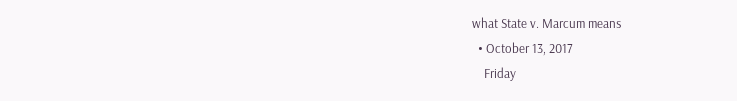what State v. Marcum means
  • October 13, 2017
    Friday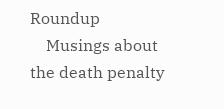Roundup
    Musings about the death penalty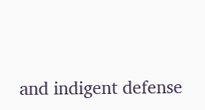and indigent defense